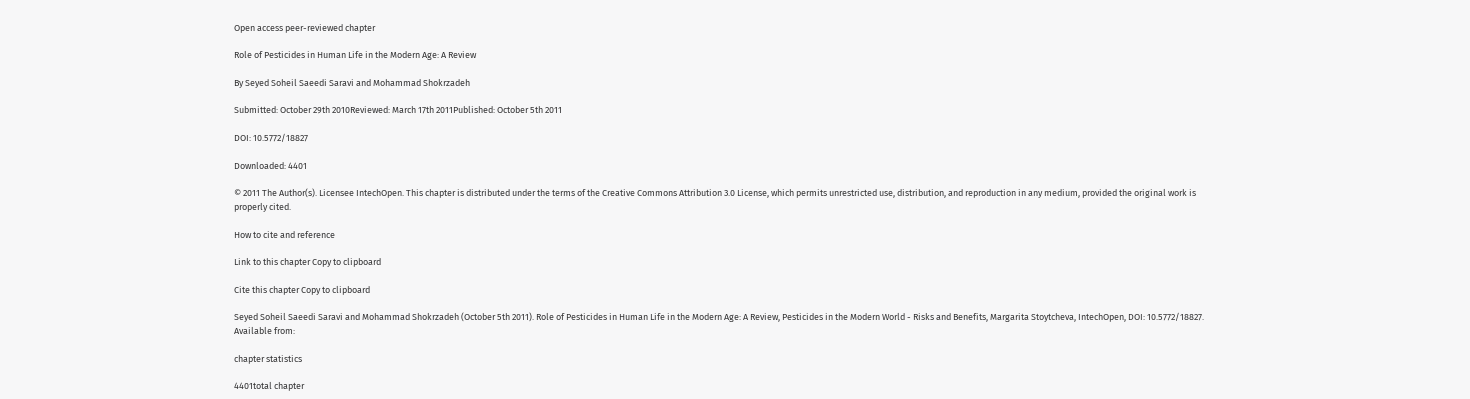Open access peer-reviewed chapter

Role of Pesticides in Human Life in the Modern Age: A Review

By Seyed Soheil Saeedi Saravi and Mohammad Shokrzadeh

Submitted: October 29th 2010Reviewed: March 17th 2011Published: October 5th 2011

DOI: 10.5772/18827

Downloaded: 4401

© 2011 The Author(s). Licensee IntechOpen. This chapter is distributed under the terms of the Creative Commons Attribution 3.0 License, which permits unrestricted use, distribution, and reproduction in any medium, provided the original work is properly cited.

How to cite and reference

Link to this chapter Copy to clipboard

Cite this chapter Copy to clipboard

Seyed Soheil Saeedi Saravi and Mohammad Shokrzadeh (October 5th 2011). Role of Pesticides in Human Life in the Modern Age: A Review, Pesticides in the Modern World - Risks and Benefits, Margarita Stoytcheva, IntechOpen, DOI: 10.5772/18827. Available from:

chapter statistics

4401total chapter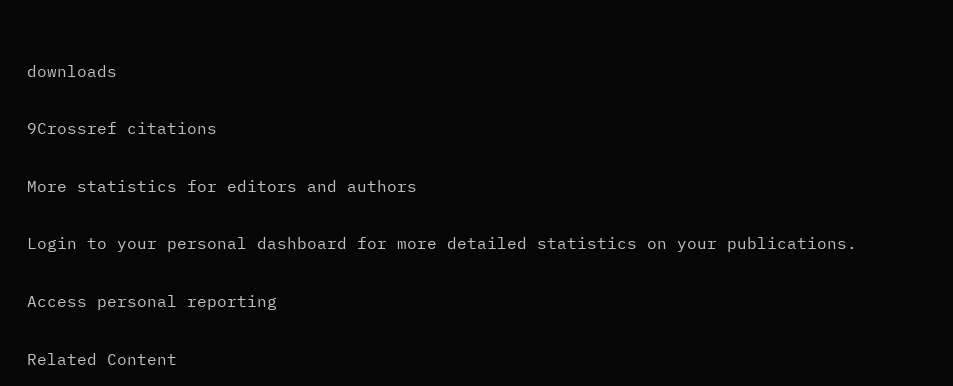downloads

9Crossref citations

More statistics for editors and authors

Login to your personal dashboard for more detailed statistics on your publications.

Access personal reporting

Related Content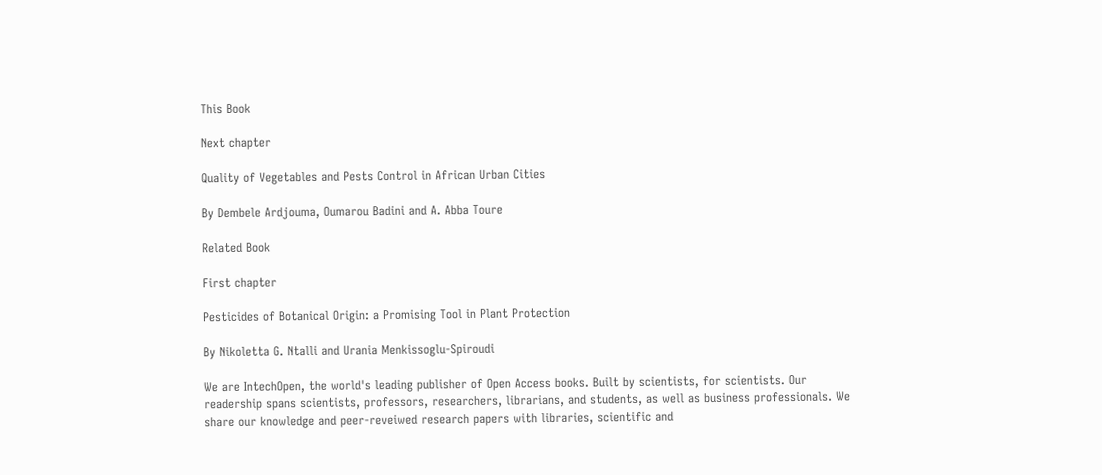This Book

Next chapter

Quality of Vegetables and Pests Control in African Urban Cities

By Dembele Ardjouma, Oumarou Badini and A. Abba Toure

Related Book

First chapter

Pesticides of Botanical Origin: a Promising Tool in Plant Protection

By Nikoletta G. Ntalli and Urania Menkissoglu-Spiroudi

We are IntechOpen, the world's leading publisher of Open Access books. Built by scientists, for scientists. Our readership spans scientists, professors, researchers, librarians, and students, as well as business professionals. We share our knowledge and peer-reveiwed research papers with libraries, scientific and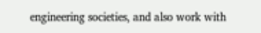engineering societies, and also work with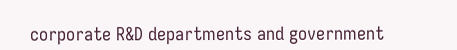corporate R&D departments and government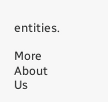entities.

More About Us